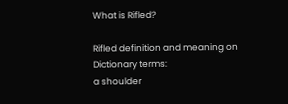What is Rifled?

Rifled definition and meaning on Dictionary terms:
a shoulder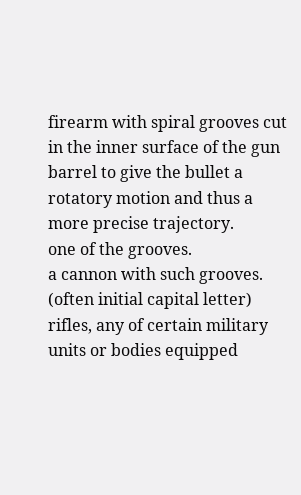firearm with spiral grooves cut in the inner surface of the gun barrel to give the bullet a rotatory motion and thus a more precise trajectory.
one of the grooves.
a cannon with such grooves.
(often initial capital letter) rifles, any of certain military units or bodies equipped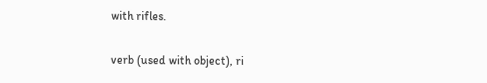with rifles.

verb (used with object), ri